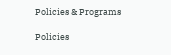Policies & Programs

Policies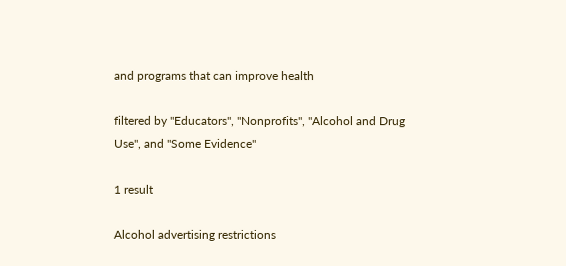and programs that can improve health

filtered by "Educators", "Nonprofits", "Alcohol and Drug Use", and "Some Evidence"

1 result

Alcohol advertising restrictions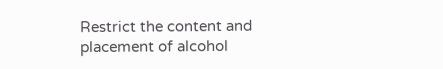Restrict the content and placement of alcohol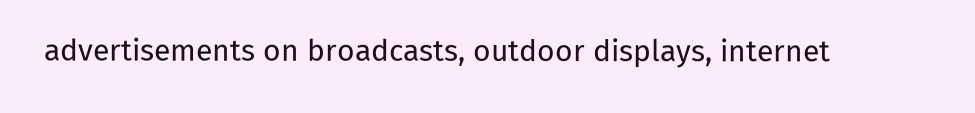advertisements on broadcasts, outdoor displays, internet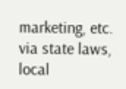marketing, etc. via state laws, local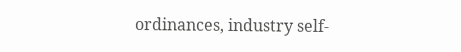ordinances, industry self-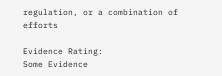regulation, or a combination of efforts

Evidence Rating:
Some Evidence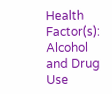Health Factor(s):
Alcohol and Drug Use